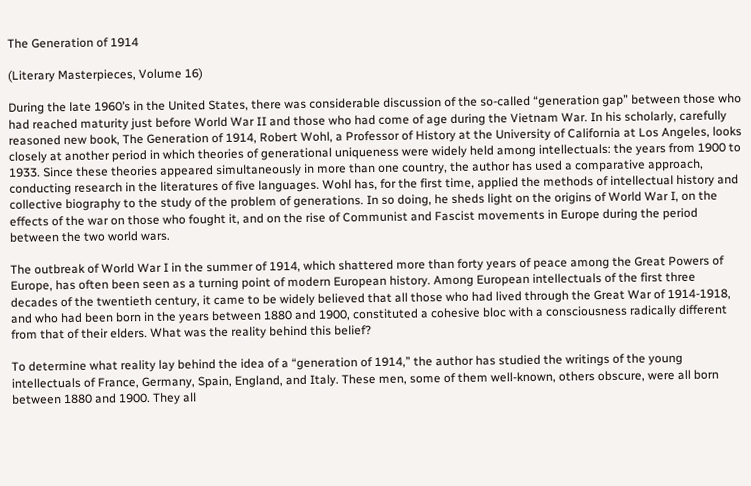The Generation of 1914

(Literary Masterpieces, Volume 16)

During the late 1960’s in the United States, there was considerable discussion of the so-called “generation gap” between those who had reached maturity just before World War II and those who had come of age during the Vietnam War. In his scholarly, carefully reasoned new book, The Generation of 1914, Robert Wohl, a Professor of History at the University of California at Los Angeles, looks closely at another period in which theories of generational uniqueness were widely held among intellectuals: the years from 1900 to 1933. Since these theories appeared simultaneously in more than one country, the author has used a comparative approach, conducting research in the literatures of five languages. Wohl has, for the first time, applied the methods of intellectual history and collective biography to the study of the problem of generations. In so doing, he sheds light on the origins of World War I, on the effects of the war on those who fought it, and on the rise of Communist and Fascist movements in Europe during the period between the two world wars.

The outbreak of World War I in the summer of 1914, which shattered more than forty years of peace among the Great Powers of Europe, has often been seen as a turning point of modern European history. Among European intellectuals of the first three decades of the twentieth century, it came to be widely believed that all those who had lived through the Great War of 1914-1918, and who had been born in the years between 1880 and 1900, constituted a cohesive bloc with a consciousness radically different from that of their elders. What was the reality behind this belief?

To determine what reality lay behind the idea of a “generation of 1914,” the author has studied the writings of the young intellectuals of France, Germany, Spain, England, and Italy. These men, some of them well-known, others obscure, were all born between 1880 and 1900. They all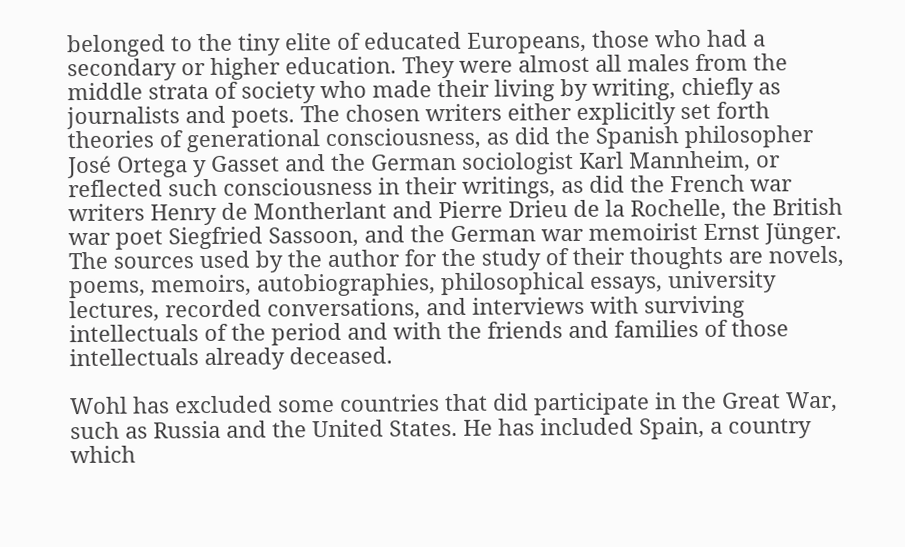belonged to the tiny elite of educated Europeans, those who had a secondary or higher education. They were almost all males from the middle strata of society who made their living by writing, chiefly as journalists and poets. The chosen writers either explicitly set forth theories of generational consciousness, as did the Spanish philosopher José Ortega y Gasset and the German sociologist Karl Mannheim, or reflected such consciousness in their writings, as did the French war writers Henry de Montherlant and Pierre Drieu de la Rochelle, the British war poet Siegfried Sassoon, and the German war memoirist Ernst Jünger. The sources used by the author for the study of their thoughts are novels, poems, memoirs, autobiographies, philosophical essays, university lectures, recorded conversations, and interviews with surviving intellectuals of the period and with the friends and families of those intellectuals already deceased.

Wohl has excluded some countries that did participate in the Great War, such as Russia and the United States. He has included Spain, a country which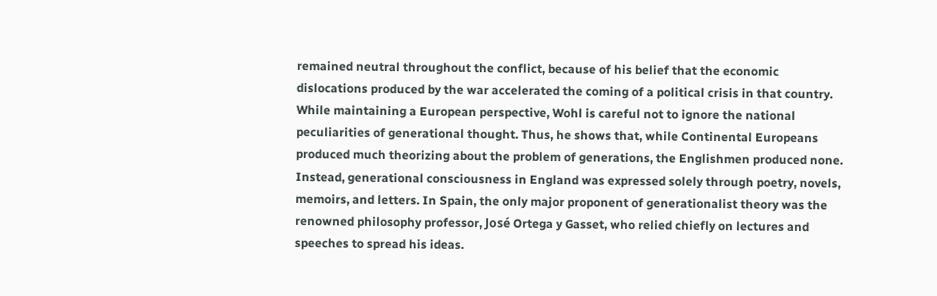remained neutral throughout the conflict, because of his belief that the economic dislocations produced by the war accelerated the coming of a political crisis in that country. While maintaining a European perspective, Wohl is careful not to ignore the national peculiarities of generational thought. Thus, he shows that, while Continental Europeans produced much theorizing about the problem of generations, the Englishmen produced none. Instead, generational consciousness in England was expressed solely through poetry, novels, memoirs, and letters. In Spain, the only major proponent of generationalist theory was the renowned philosophy professor, José Ortega y Gasset, who relied chiefly on lectures and speeches to spread his ideas.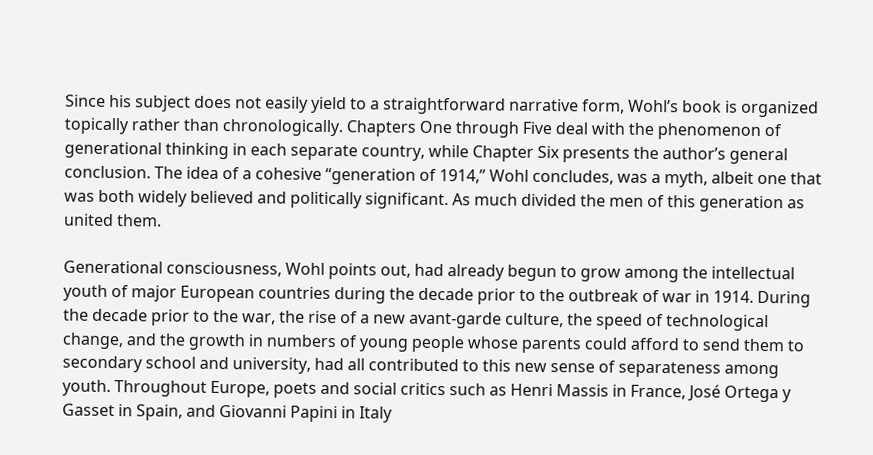Since his subject does not easily yield to a straightforward narrative form, Wohl’s book is organized topically rather than chronologically. Chapters One through Five deal with the phenomenon of generational thinking in each separate country, while Chapter Six presents the author’s general conclusion. The idea of a cohesive “generation of 1914,” Wohl concludes, was a myth, albeit one that was both widely believed and politically significant. As much divided the men of this generation as united them.

Generational consciousness, Wohl points out, had already begun to grow among the intellectual youth of major European countries during the decade prior to the outbreak of war in 1914. During the decade prior to the war, the rise of a new avant-garde culture, the speed of technological change, and the growth in numbers of young people whose parents could afford to send them to secondary school and university, had all contributed to this new sense of separateness among youth. Throughout Europe, poets and social critics such as Henri Massis in France, José Ortega y Gasset in Spain, and Giovanni Papini in Italy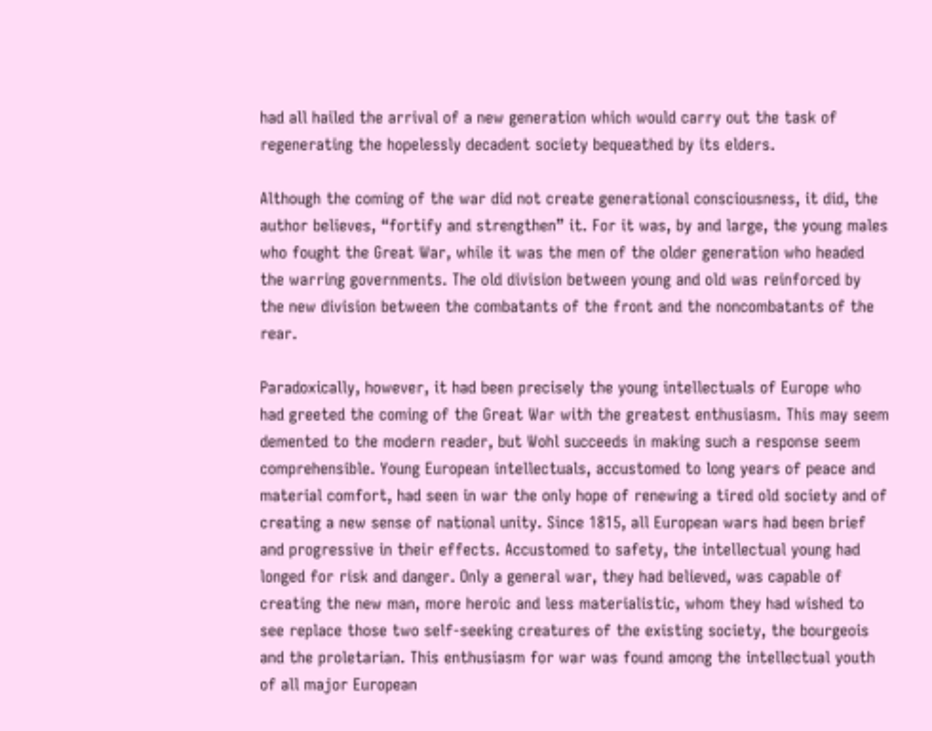had all hailed the arrival of a new generation which would carry out the task of regenerating the hopelessly decadent society bequeathed by its elders.

Although the coming of the war did not create generational consciousness, it did, the author believes, “fortify and strengthen” it. For it was, by and large, the young males who fought the Great War, while it was the men of the older generation who headed the warring governments. The old division between young and old was reinforced by the new division between the combatants of the front and the noncombatants of the rear.

Paradoxically, however, it had been precisely the young intellectuals of Europe who had greeted the coming of the Great War with the greatest enthusiasm. This may seem demented to the modern reader, but Wohl succeeds in making such a response seem comprehensible. Young European intellectuals, accustomed to long years of peace and material comfort, had seen in war the only hope of renewing a tired old society and of creating a new sense of national unity. Since 1815, all European wars had been brief and progressive in their effects. Accustomed to safety, the intellectual young had longed for risk and danger. Only a general war, they had believed, was capable of creating the new man, more heroic and less materialistic, whom they had wished to see replace those two self-seeking creatures of the existing society, the bourgeois and the proletarian. This enthusiasm for war was found among the intellectual youth of all major European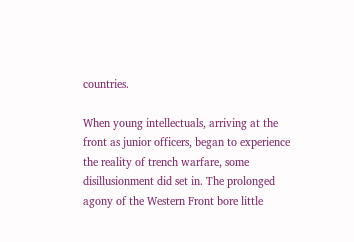countries.

When young intellectuals, arriving at the front as junior officers, began to experience the reality of trench warfare, some disillusionment did set in. The prolonged agony of the Western Front bore little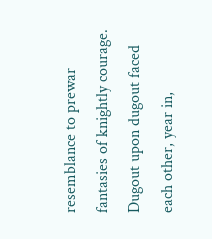resemblance to prewar fantasies of knightly courage. Dugout upon dugout faced each other, year in,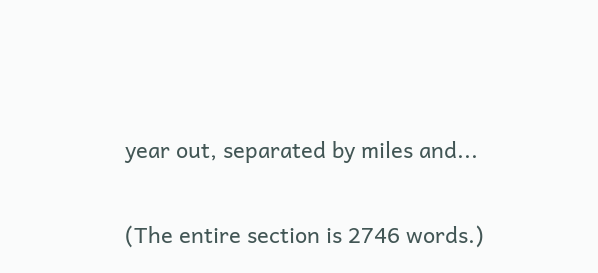year out, separated by miles and...

(The entire section is 2746 words.)